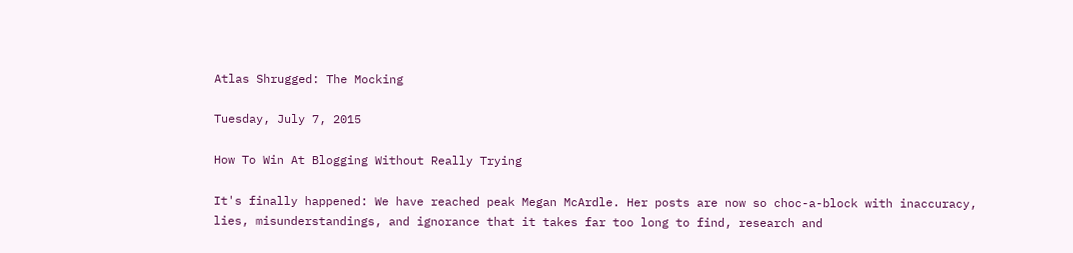Atlas Shrugged: The Mocking

Tuesday, July 7, 2015

How To Win At Blogging Without Really Trying

It's finally happened: We have reached peak Megan McArdle. Her posts are now so choc-a-block with inaccuracy, lies, misunderstandings, and ignorance that it takes far too long to find, research and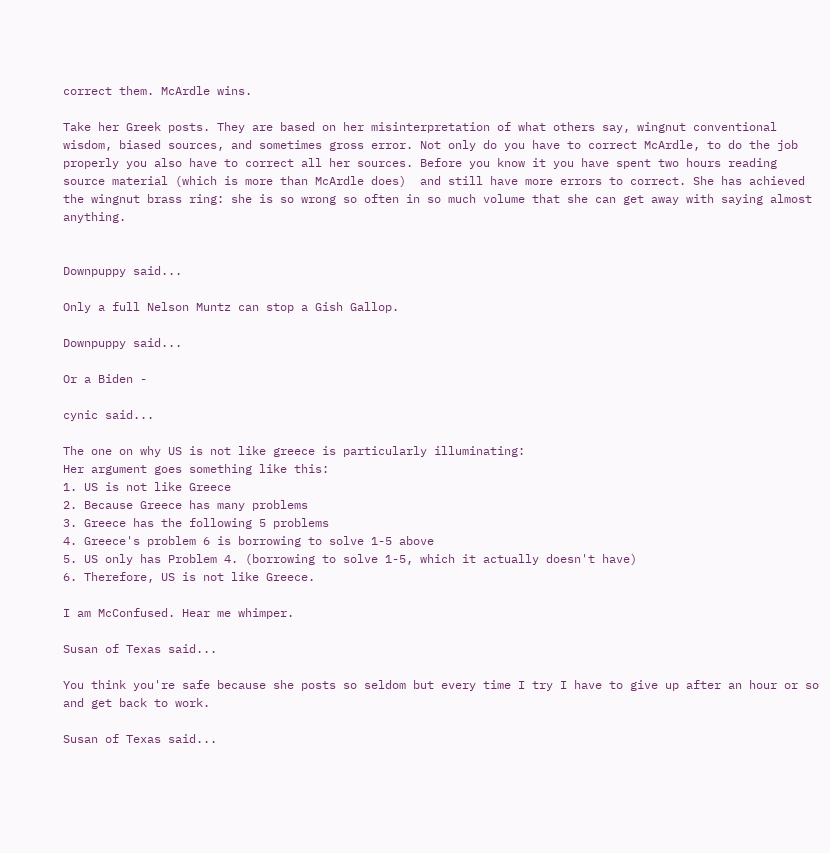correct them. McArdle wins.

Take her Greek posts. They are based on her misinterpretation of what others say, wingnut conventional wisdom, biased sources, and sometimes gross error. Not only do you have to correct McArdle, to do the job properly you also have to correct all her sources. Before you know it you have spent two hours reading source material (which is more than McArdle does)  and still have more errors to correct. She has achieved the wingnut brass ring: she is so wrong so often in so much volume that she can get away with saying almost anything.


Downpuppy said...

Only a full Nelson Muntz can stop a Gish Gallop.

Downpuppy said...

Or a Biden -

cynic said...

The one on why US is not like greece is particularly illuminating:
Her argument goes something like this:
1. US is not like Greece
2. Because Greece has many problems
3. Greece has the following 5 problems
4. Greece's problem 6 is borrowing to solve 1-5 above
5. US only has Problem 4. (borrowing to solve 1-5, which it actually doesn't have)
6. Therefore, US is not like Greece.

I am McConfused. Hear me whimper.

Susan of Texas said...

You think you're safe because she posts so seldom but every time I try I have to give up after an hour or so and get back to work.

Susan of Texas said...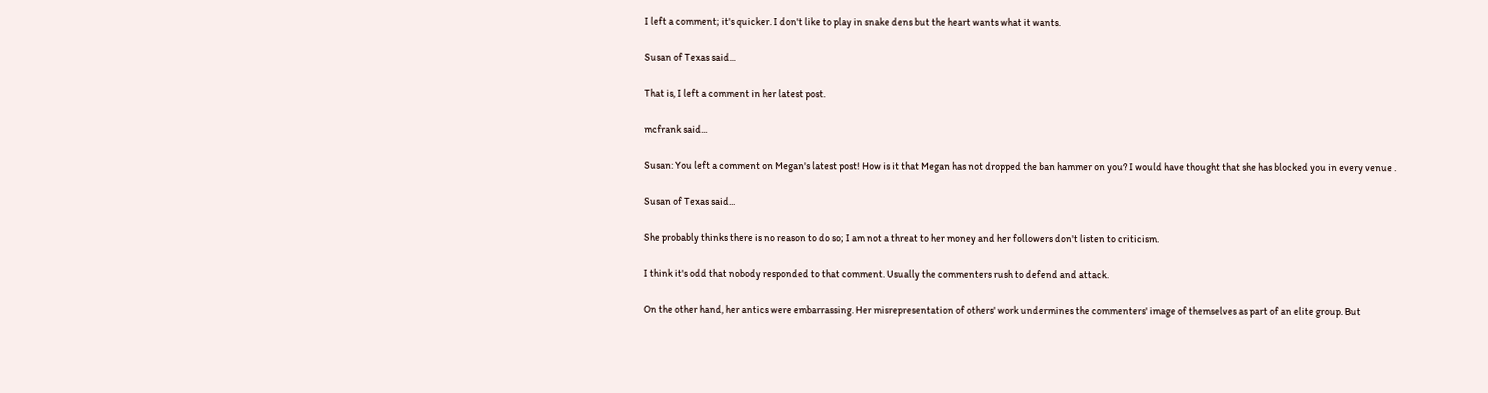I left a comment; it's quicker. I don't like to play in snake dens but the heart wants what it wants.

Susan of Texas said...

That is, I left a comment in her latest post.

mcfrank said...

Susan: You left a comment on Megan's latest post! How is it that Megan has not dropped the ban hammer on you? I would have thought that she has blocked you in every venue .

Susan of Texas said...

She probably thinks there is no reason to do so; I am not a threat to her money and her followers don't listen to criticism.

I think it's odd that nobody responded to that comment. Usually the commenters rush to defend and attack.

On the other hand, her antics were embarrassing. Her misrepresentation of others' work undermines the commenters' image of themselves as part of an elite group. But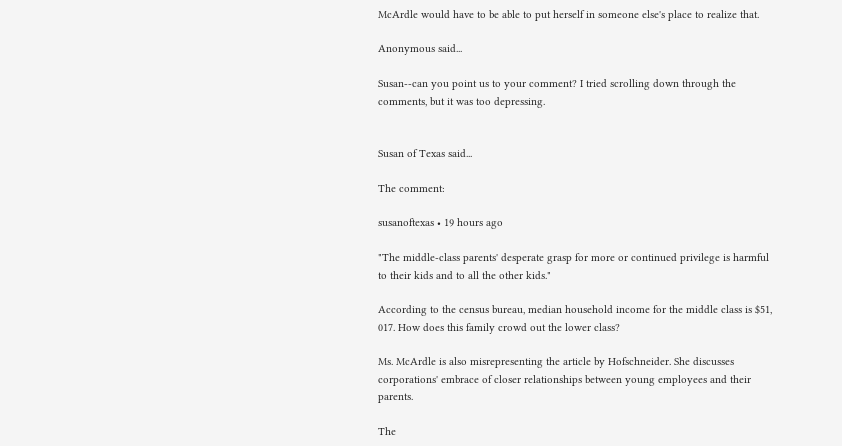McArdle would have to be able to put herself in someone else's place to realize that.

Anonymous said...

Susan--can you point us to your comment? I tried scrolling down through the comments, but it was too depressing.


Susan of Texas said...

The comment:

susanoftexas • 19 hours ago

"The middle-class parents' desperate grasp for more or continued privilege is harmful to their kids and to all the other kids."

According to the census bureau, median household income for the middle class is $51, 017. How does this family crowd out the lower class?

Ms. McArdle is also misrepresenting the article by Hofschneider. She discusses corporations' embrace of closer relationships between young employees and their parents.

The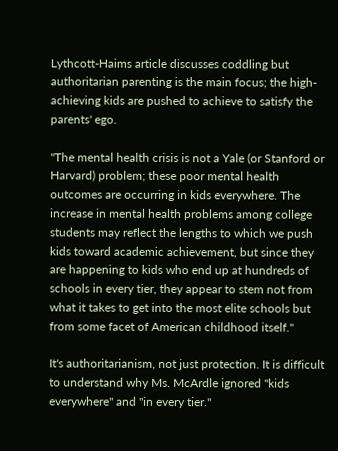Lythcott-Haims article discusses coddling but authoritarian parenting is the main focus; the high-achieving kids are pushed to achieve to satisfy the parents' ego.

"The mental health crisis is not a Yale (or Stanford or Harvard) problem; these poor mental health outcomes are occurring in kids everywhere. The increase in mental health problems among college students may reflect the lengths to which we push kids toward academic achievement, but since they are happening to kids who end up at hundreds of schools in every tier, they appear to stem not from what it takes to get into the most elite schools but from some facet of American childhood itself."

It's authoritarianism, not just protection. It is difficult to understand why Ms. McArdle ignored "kids everywhere" and "in every tier."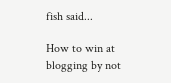fish said...

How to win at blogging by not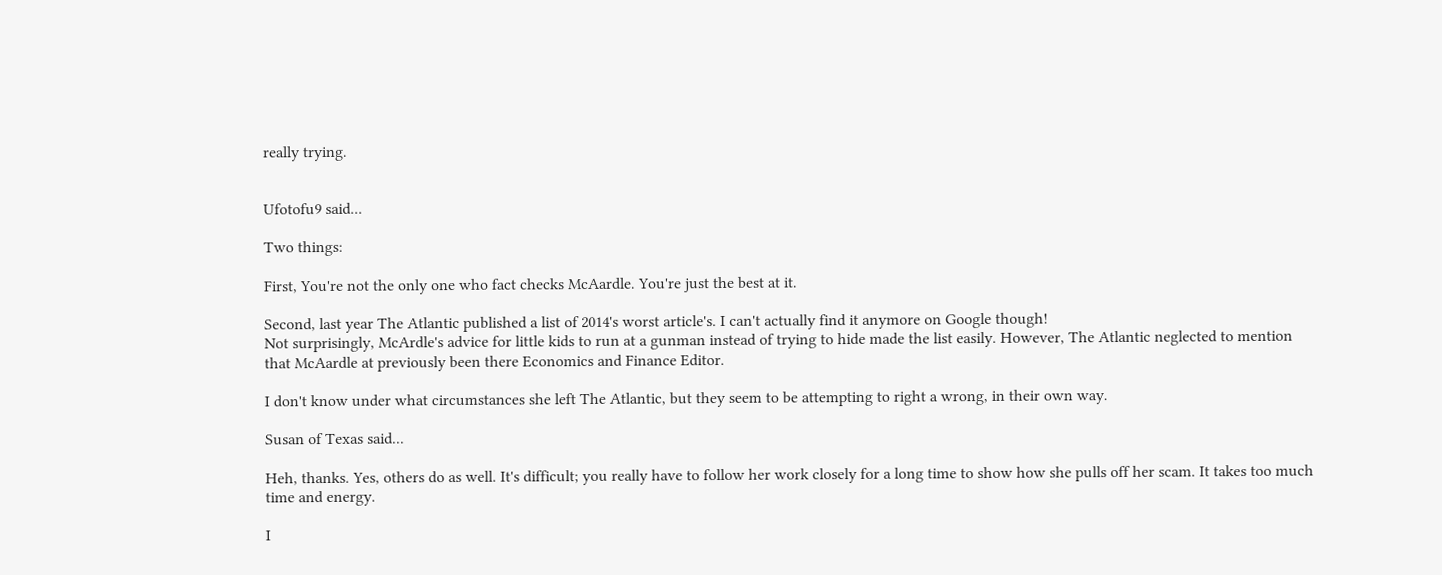really trying.


Ufotofu9 said...

Two things:

First, You're not the only one who fact checks McAardle. You're just the best at it.

Second, last year The Atlantic published a list of 2014's worst article's. I can't actually find it anymore on Google though!
Not surprisingly, McArdle's advice for little kids to run at a gunman instead of trying to hide made the list easily. However, The Atlantic neglected to mention that McAardle at previously been there Economics and Finance Editor.

I don't know under what circumstances she left The Atlantic, but they seem to be attempting to right a wrong, in their own way.

Susan of Texas said...

Heh, thanks. Yes, others do as well. It's difficult; you really have to follow her work closely for a long time to show how she pulls off her scam. It takes too much time and energy.

I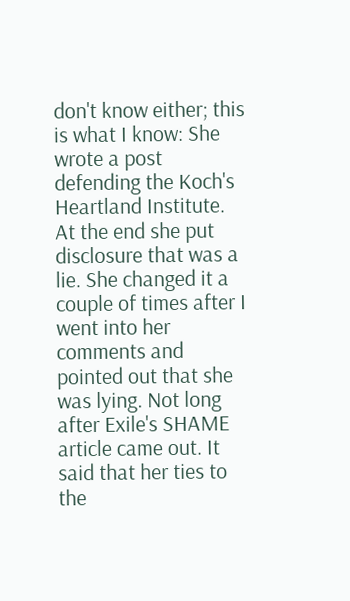don't know either; this is what I know: She wrote a post defending the Koch's Heartland Institute. At the end she put disclosure that was a lie. She changed it a couple of times after I went into her comments and pointed out that she was lying. Not long after Exile's SHAME article came out. It said that her ties to the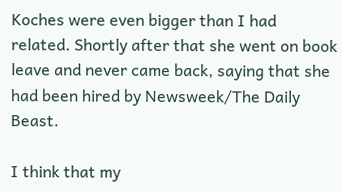Koches were even bigger than I had related. Shortly after that she went on book leave and never came back, saying that she had been hired by Newsweek/The Daily Beast.

I think that my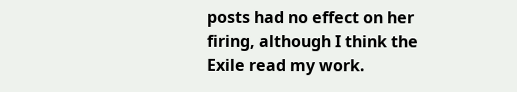posts had no effect on her firing, although I think the Exile read my work.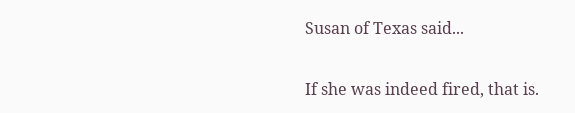Susan of Texas said...

If she was indeed fired, that is.